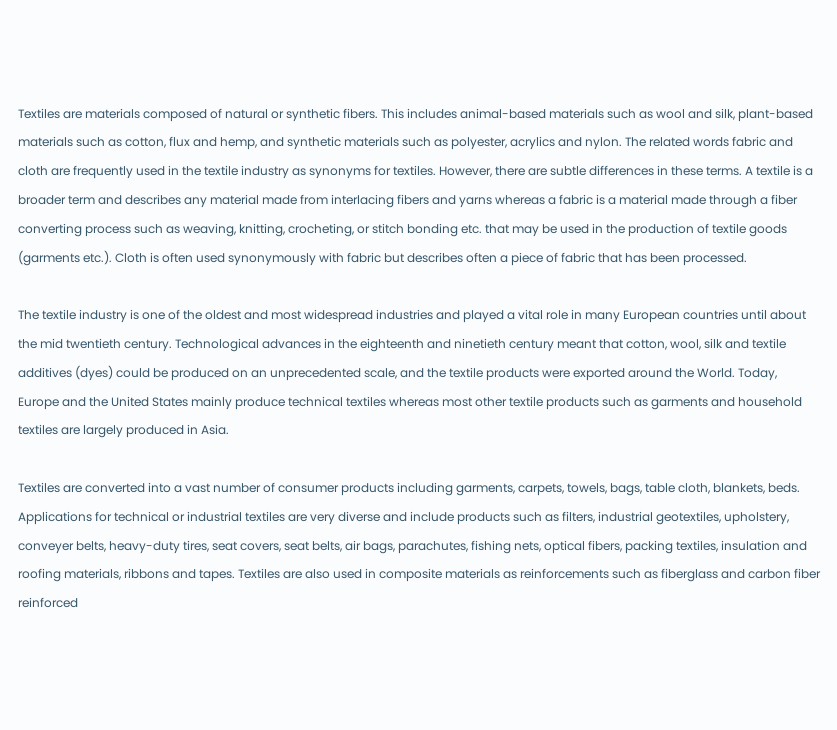Textiles are materials composed of natural or synthetic fibers. This includes animal-based materials such as wool and silk, plant-based materials such as cotton, flux and hemp, and synthetic materials such as polyester, acrylics and nylon. The related words fabric and cloth are frequently used in the textile industry as synonyms for textiles. However, there are subtle differences in these terms. A textile is a broader term and describes any material made from interlacing fibers and yarns whereas a fabric is a material made through a fiber converting process such as weaving, knitting, crocheting, or stitch bonding etc. that may be used in the production of textile goods (garments etc.). Cloth is often used synonymously with fabric but describes often a piece of fabric that has been processed.

The textile industry is one of the oldest and most widespread industries and played a vital role in many European countries until about the mid twentieth century. Technological advances in the eighteenth and ninetieth century meant that cotton, wool, silk and textile additives (dyes) could be produced on an unprecedented scale, and the textile products were exported around the World. Today, Europe and the United States mainly produce technical textiles whereas most other textile products such as garments and household textiles are largely produced in Asia.

Textiles are converted into a vast number of consumer products including garments, carpets, towels, bags, table cloth, blankets, beds. Applications for technical or industrial textiles are very diverse and include products such as filters, industrial geotextiles, upholstery, conveyer belts, heavy-duty tires, seat covers, seat belts, air bags, parachutes, fishing nets, optical fibers, packing textiles, insulation and roofing materials, ribbons and tapes. Textiles are also used in composite materials as reinforcements such as fiberglass and carbon fiber reinforced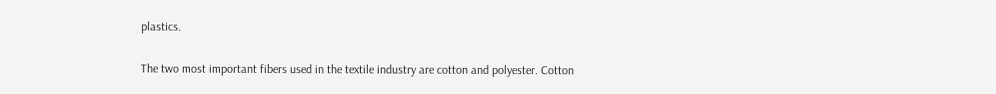plastics.

The two most important fibers used in the textile industry are cotton and polyester. Cotton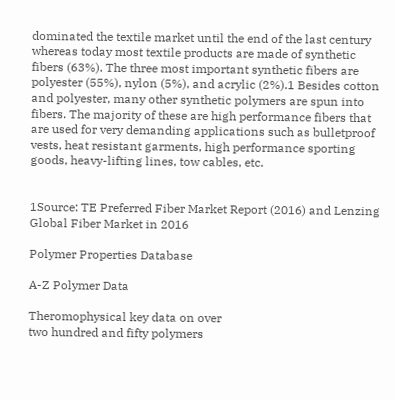dominated the textile market until the end of the last century whereas today most textile products are made of synthetic fibers (63%). The three most important synthetic fibers are polyester (55%), nylon (5%), and acrylic (2%).1 Besides cotton and polyester, many other synthetic polymers are spun into fibers. The majority of these are high performance fibers that are used for very demanding applications such as bulletproof vests, heat resistant garments, high performance sporting goods, heavy-lifting lines, tow cables, etc.


1Source: TE Preferred Fiber Market Report (2016) and Lenzing Global Fiber Market in 2016

Polymer Properties Database

A-Z Polymer Data

Theromophysical key data on over
two hundred and fifty polymers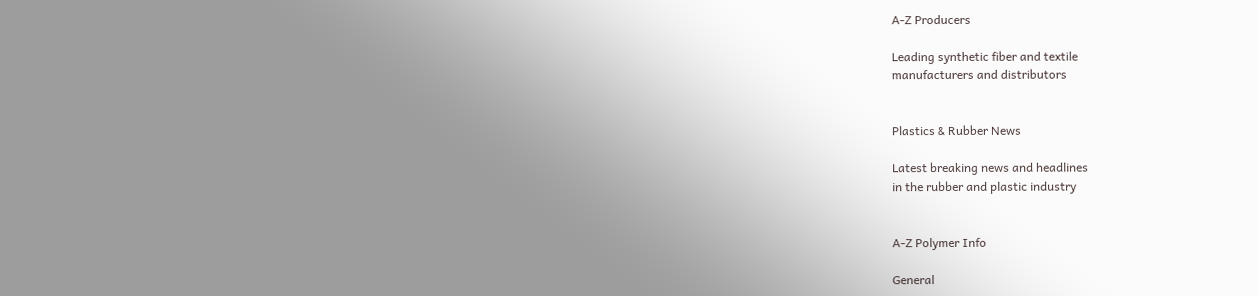A-Z Producers

Leading synthetic fiber and textile
manufacturers and distributors


Plastics & Rubber News

Latest breaking news and headlines
in the rubber and plastic industry


A-Z Polymer Info

General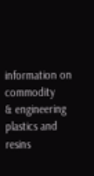information on commodity
& engineering plastics and resins